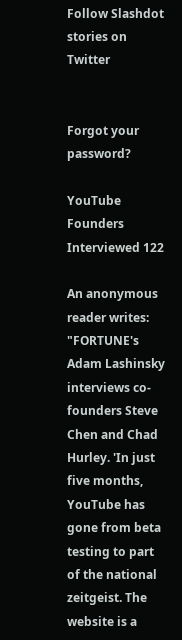Follow Slashdot stories on Twitter


Forgot your password?

YouTube Founders Interviewed 122

An anonymous reader writes: "FORTUNE's Adam Lashinsky interviews co-founders Steve Chen and Chad Hurley. 'In just five months, YouTube has gone from beta testing to part of the national zeitgeist. The website is a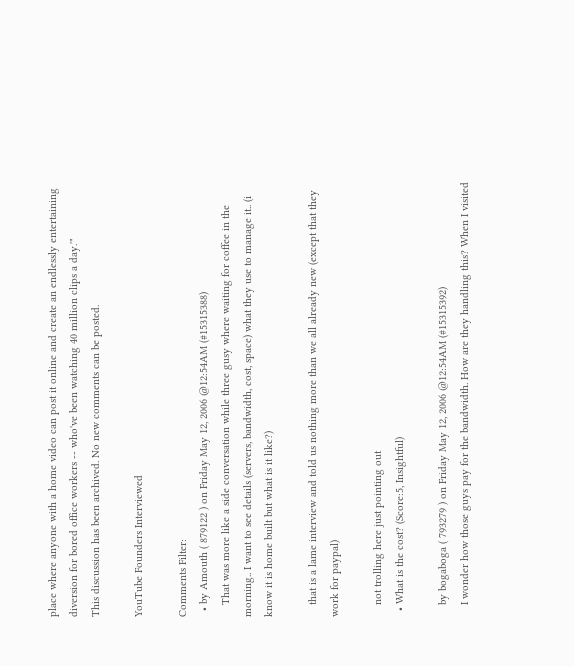place where anyone with a home video can post it online and create an endlessly entertaining diversion for bored office workers -- who've been watching 40 million clips a day.'"
This discussion has been archived. No new comments can be posted.

YouTube Founders Interviewed

Comments Filter:
  • by Amouth ( 879122 ) on Friday May 12, 2006 @12:54AM (#15315388)
    That was more like a side conversation while three gusy where waiting for coffee in the morning.. I want to see details (servers, bandwidth, cost, space) what they use to manage it.. (i know it is home built but what is it like?)

    that is a lame interview and told us nothing more than we all already new (except that they work for paypal)

    not trolling here just pointing out
  • What is the cost? (Score:5, Insightful)

    by bogaboga ( 793279 ) on Friday May 12, 2006 @12:54AM (#15315392)
    I wonder how those guys pay for the bandwidth. How are they handling this? When I visited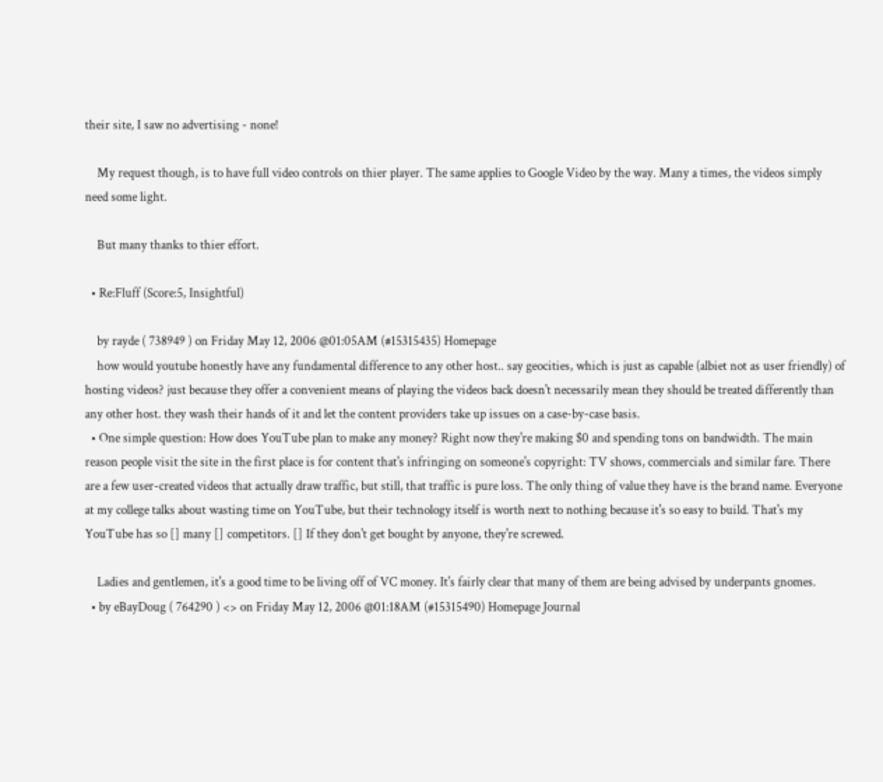their site, I saw no advertising - none!

    My request though, is to have full video controls on thier player. The same applies to Google Video by the way. Many a times, the videos simply need some light.

    But many thanks to thier effort.

  • Re:Fluff (Score:5, Insightful)

    by rayde ( 738949 ) on Friday May 12, 2006 @01:05AM (#15315435) Homepage
    how would youtube honestly have any fundamental difference to any other host.. say geocities, which is just as capable (albiet not as user friendly) of hosting videos? just because they offer a convenient means of playing the videos back doesn't necessarily mean they should be treated differently than any other host. they wash their hands of it and let the content providers take up issues on a case-by-case basis.
  • One simple question: How does YouTube plan to make any money? Right now they're making $0 and spending tons on bandwidth. The main reason people visit the site in the first place is for content that's infringing on someone's copyright: TV shows, commercials and similar fare. There are a few user-created videos that actually draw traffic, but still, that traffic is pure loss. The only thing of value they have is the brand name. Everyone at my college talks about wasting time on YouTube, but their technology itself is worth next to nothing because it's so easy to build. That's my YouTube has so [] many [] competitors. [] If they don't get bought by anyone, they're screwed.

    Ladies and gentlemen, it's a good time to be living off of VC money. It's fairly clear that many of them are being advised by underpants gnomes.
  • by eBayDoug ( 764290 ) <> on Friday May 12, 2006 @01:18AM (#15315490) Homepage Journal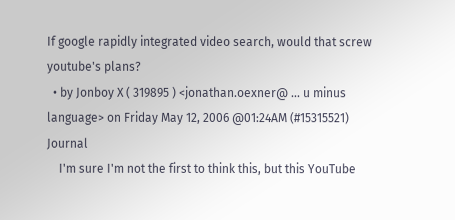If google rapidly integrated video search, would that screw youtube's plans?
  • by Jonboy X ( 319895 ) <jonathan.oexner@ ... u minus language> on Friday May 12, 2006 @01:24AM (#15315521) Journal
    I'm sure I'm not the first to think this, but this YouTube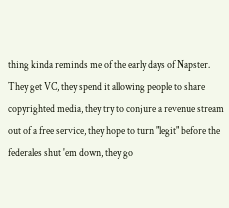thing kinda reminds me of the early days of Napster. They get VC, they spend it allowing people to share copyrighted media, they try to conjure a revenue stream out of a free service, they hope to turn "legit" before the federales shut 'em down, they go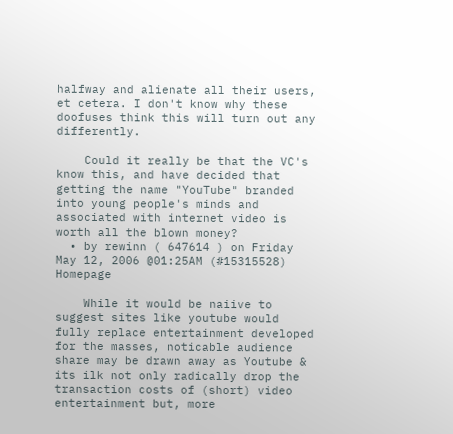halfway and alienate all their users, et cetera. I don't know why these doofuses think this will turn out any differently.

    Could it really be that the VC's know this, and have decided that getting the name "YouTube" branded into young people's minds and associated with internet video is worth all the blown money?
  • by rewinn ( 647614 ) on Friday May 12, 2006 @01:25AM (#15315528) Homepage

    While it would be naiive to suggest sites like youtube would fully replace entertainment developed for the masses, noticable audience share may be drawn away as Youtube & its ilk not only radically drop the transaction costs of (short) video entertainment but, more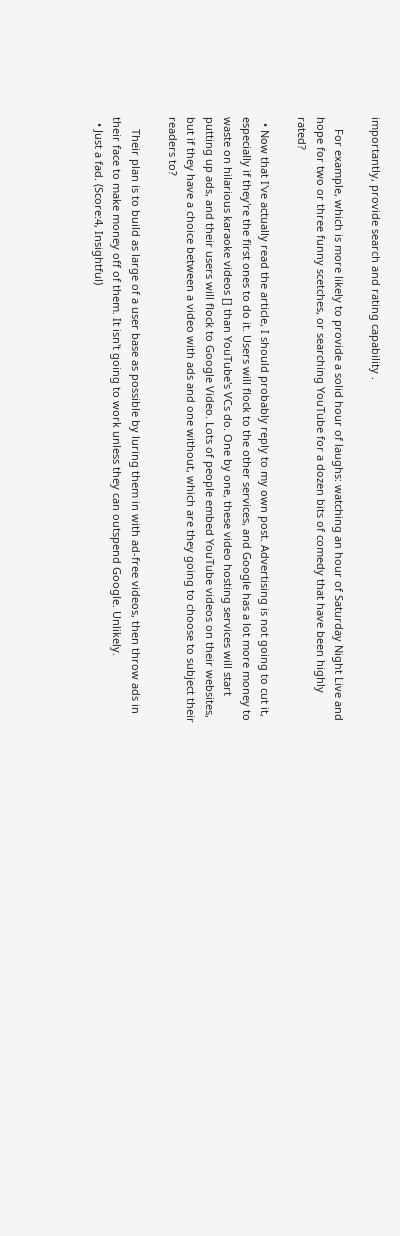importantly, provide search and rating capability .

    For example, which is more likely to provide a solid hour of laughs: watching an hour of Saturday Night Live and hope for two or three funny scetches, or searching YouTube for a dozen bits of comedy that have been highly rated?

  • Now that I've actually read the article, I should probably reply to my own post. Advertising is not going to cut it, especially if they're the first ones to do it. Users will flock to the other services, and Google has a lot more money to waste on hilarious karaoke videos [] than YouTube's VCs do. One by one, these video hosting services will start putting up ads, and their users will flock to Google Video. Lots of people embed YouTube videos on their websites, but if they have a choice between a video with ads and one without, which are they going to choose to subject their readers to?

    Their plan is to build as large of a user base as possible by luring them in with ad-free videos, then throw ads in their face to make money off of them. It isn't going to work unless they can outspend Google. Unlikely.
  • Just a fad. (Score:4, Insightful)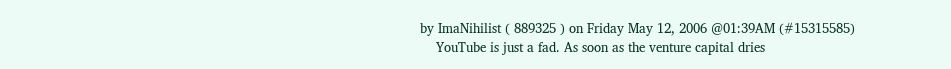by ImaNihilist ( 889325 ) on Friday May 12, 2006 @01:39AM (#15315585)
    YouTube is just a fad. As soon as the venture capital dries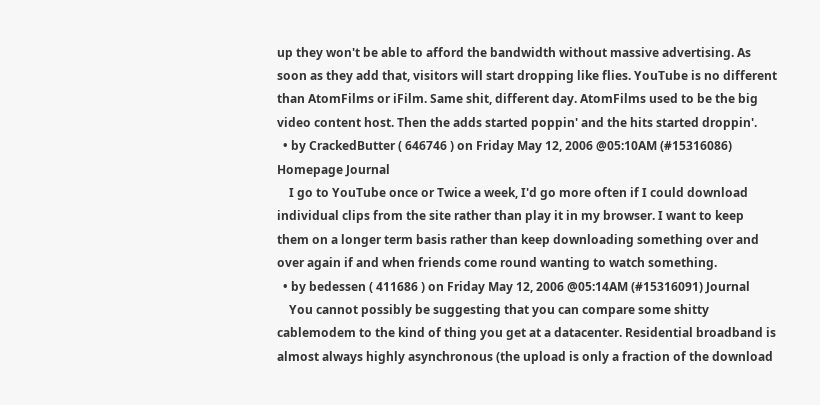up they won't be able to afford the bandwidth without massive advertising. As soon as they add that, visitors will start dropping like flies. YouTube is no different than AtomFilms or iFilm. Same shit, different day. AtomFilms used to be the big video content host. Then the adds started poppin' and the hits started droppin'.
  • by CrackedButter ( 646746 ) on Friday May 12, 2006 @05:10AM (#15316086) Homepage Journal
    I go to YouTube once or Twice a week, I'd go more often if I could download individual clips from the site rather than play it in my browser. I want to keep them on a longer term basis rather than keep downloading something over and over again if and when friends come round wanting to watch something.
  • by bedessen ( 411686 ) on Friday May 12, 2006 @05:14AM (#15316091) Journal
    You cannot possibly be suggesting that you can compare some shitty cablemodem to the kind of thing you get at a datacenter. Residential broadband is almost always highly asynchronous (the upload is only a fraction of the download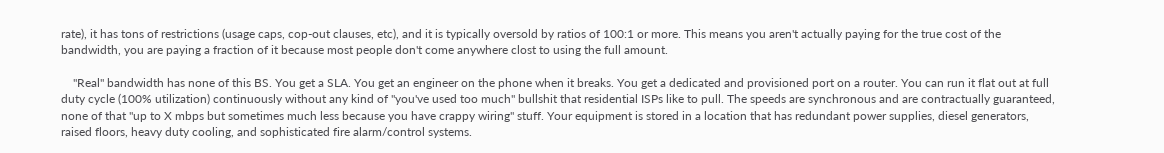rate), it has tons of restrictions (usage caps, cop-out clauses, etc), and it is typically oversold by ratios of 100:1 or more. This means you aren't actually paying for the true cost of the bandwidth, you are paying a fraction of it because most people don't come anywhere clost to using the full amount.

    "Real" bandwidth has none of this BS. You get a SLA. You get an engineer on the phone when it breaks. You get a dedicated and provisioned port on a router. You can run it flat out at full duty cycle (100% utilization) continuously without any kind of "you've used too much" bullshit that residential ISPs like to pull. The speeds are synchronous and are contractually guaranteed, none of that "up to X mbps but sometimes much less because you have crappy wiring" stuff. Your equipment is stored in a location that has redundant power supplies, diesel generators, raised floors, heavy duty cooling, and sophisticated fire alarm/control systems.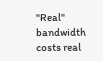"Real" bandwidth costs real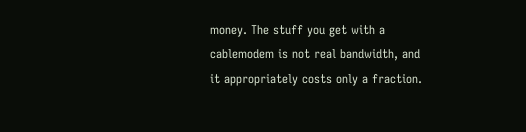money. The stuff you get with a cablemodem is not real bandwidth, and it appropriately costs only a fraction.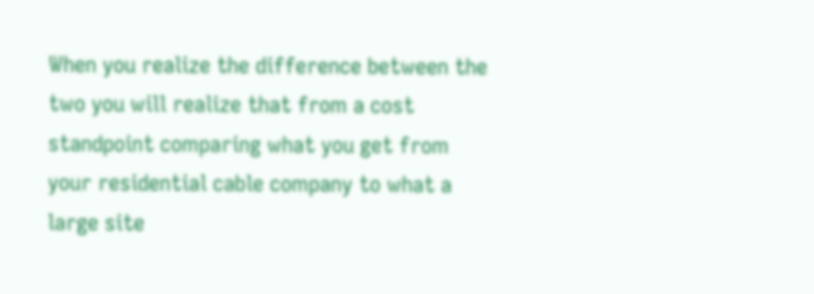When you realize the difference between the two you will realize that from a cost standpoint comparing what you get from your residential cable company to what a large site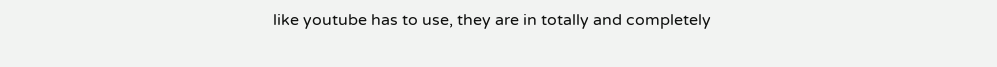like youtube has to use, they are in totally and completely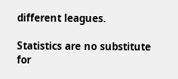different leagues.

Statistics are no substitute for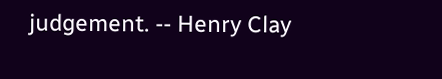judgement. -- Henry Clay